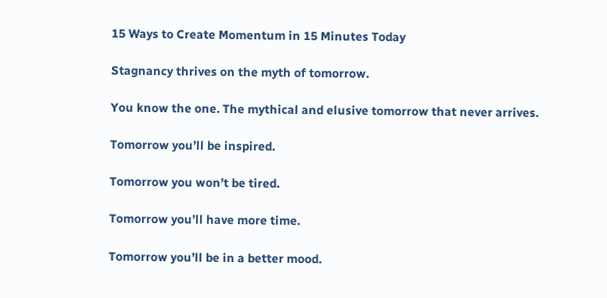15 Ways to Create Momentum in 15 Minutes Today

Stagnancy thrives on the myth of tomorrow.

You know the one. The mythical and elusive tomorrow that never arrives.

Tomorrow you’ll be inspired.

Tomorrow you won’t be tired.

Tomorrow you’ll have more time.

Tomorrow you’ll be in a better mood.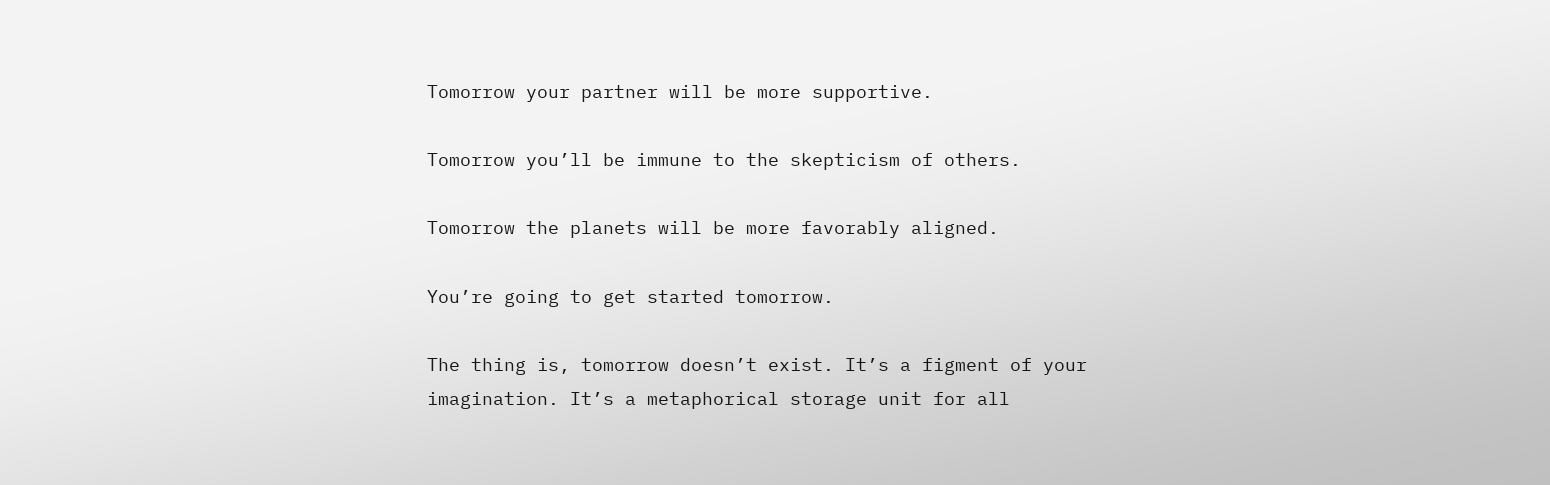Tomorrow your partner will be more supportive.

Tomorrow you’ll be immune to the skepticism of others.

Tomorrow the planets will be more favorably aligned.

You’re going to get started tomorrow.

The thing is, tomorrow doesn’t exist. It’s a figment of your imagination. It’s a metaphorical storage unit for all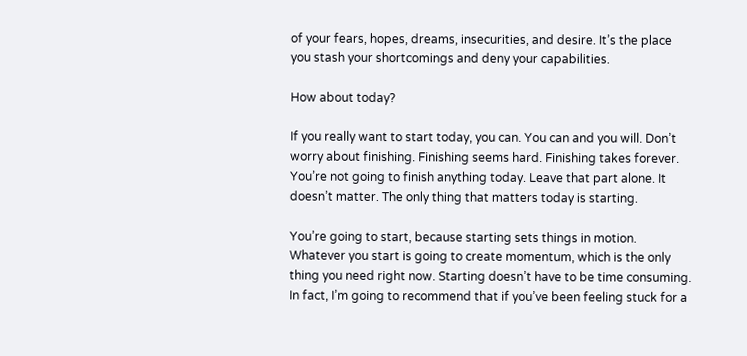of your fears, hopes, dreams, insecurities, and desire. It’s the place you stash your shortcomings and deny your capabilities.

How about today?

If you really want to start today, you can. You can and you will. Don’t worry about finishing. Finishing seems hard. Finishing takes forever. You’re not going to finish anything today. Leave that part alone. It doesn’t matter. The only thing that matters today is starting.

You’re going to start, because starting sets things in motion. Whatever you start is going to create momentum, which is the only thing you need right now. Starting doesn’t have to be time consuming. In fact, I’m going to recommend that if you’ve been feeling stuck for a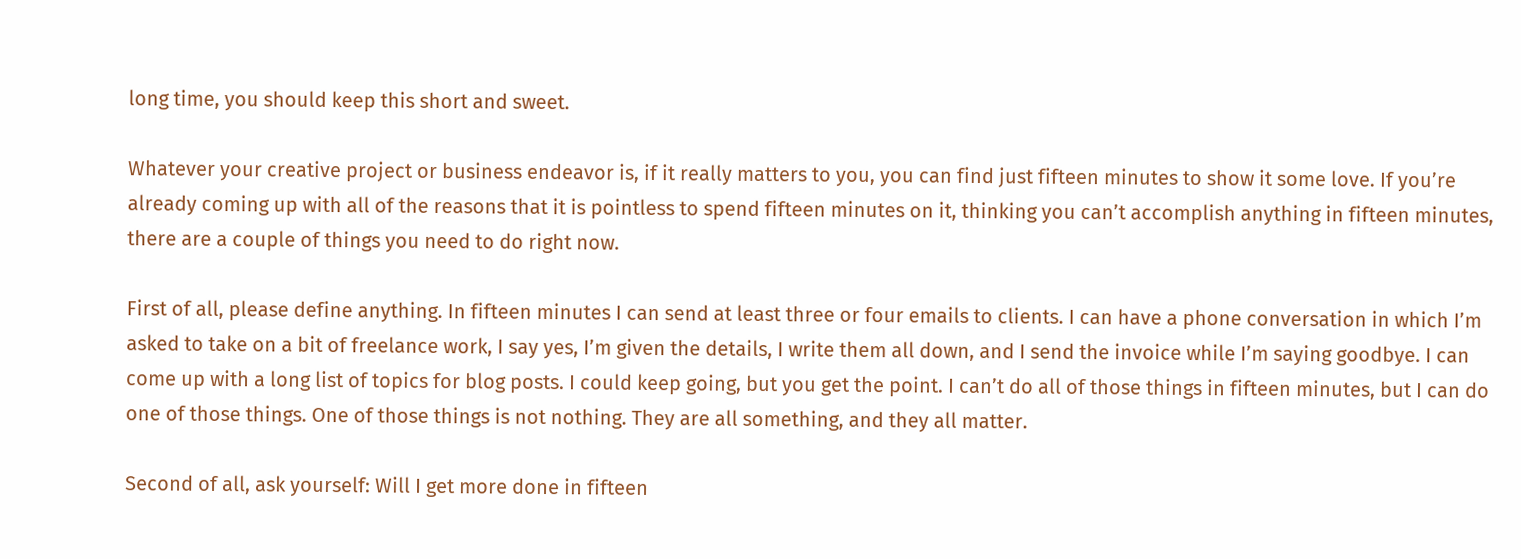long time, you should keep this short and sweet.

Whatever your creative project or business endeavor is, if it really matters to you, you can find just fifteen minutes to show it some love. If you’re already coming up with all of the reasons that it is pointless to spend fifteen minutes on it, thinking you can’t accomplish anything in fifteen minutes, there are a couple of things you need to do right now.

First of all, please define anything. In fifteen minutes I can send at least three or four emails to clients. I can have a phone conversation in which I’m asked to take on a bit of freelance work, I say yes, I’m given the details, I write them all down, and I send the invoice while I’m saying goodbye. I can come up with a long list of topics for blog posts. I could keep going, but you get the point. I can’t do all of those things in fifteen minutes, but I can do one of those things. One of those things is not nothing. They are all something, and they all matter.

Second of all, ask yourself: Will I get more done in fifteen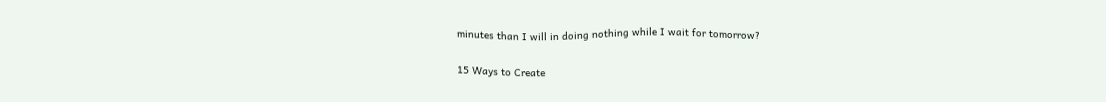minutes than I will in doing nothing while I wait for tomorrow?

15 Ways to Create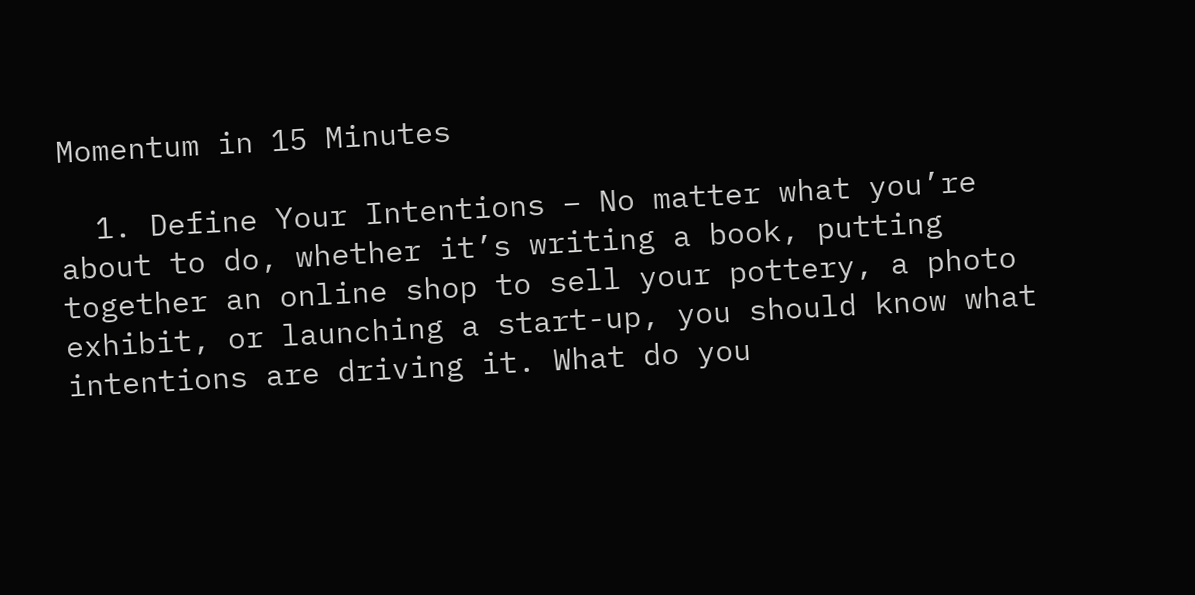Momentum in 15 Minutes

  1. Define Your Intentions – No matter what you’re about to do, whether it’s writing a book, putting together an online shop to sell your pottery, a photo exhibit, or launching a start-up, you should know what intentions are driving it. What do you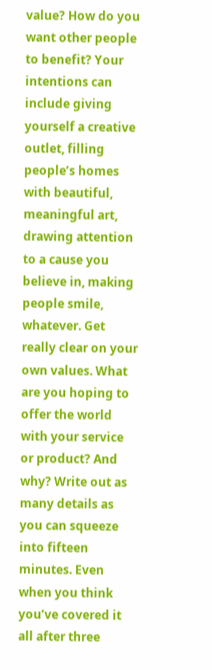value? How do you want other people to benefit? Your intentions can include giving yourself a creative outlet, filling people’s homes with beautiful, meaningful art, drawing attention to a cause you believe in, making people smile, whatever. Get really clear on your own values. What are you hoping to offer the world with your service or product? And why? Write out as many details as you can squeeze into fifteen minutes. Even when you think you’ve covered it all after three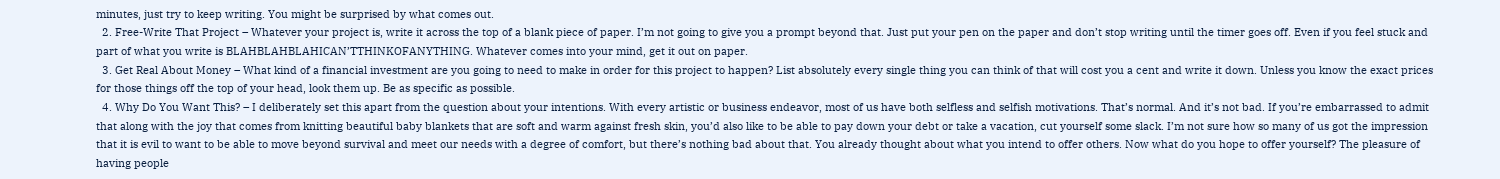minutes, just try to keep writing. You might be surprised by what comes out.
  2. Free-Write That Project – Whatever your project is, write it across the top of a blank piece of paper. I’m not going to give you a prompt beyond that. Just put your pen on the paper and don’t stop writing until the timer goes off. Even if you feel stuck and part of what you write is BLAHBLAHBLAHICAN’TTHINKOFANYTHING. Whatever comes into your mind, get it out on paper.
  3. Get Real About Money – What kind of a financial investment are you going to need to make in order for this project to happen? List absolutely every single thing you can think of that will cost you a cent and write it down. Unless you know the exact prices for those things off the top of your head, look them up. Be as specific as possible.
  4. Why Do You Want This? – I deliberately set this apart from the question about your intentions. With every artistic or business endeavor, most of us have both selfless and selfish motivations. That’s normal. And it’s not bad. If you’re embarrassed to admit that along with the joy that comes from knitting beautiful baby blankets that are soft and warm against fresh skin, you’d also like to be able to pay down your debt or take a vacation, cut yourself some slack. I’m not sure how so many of us got the impression that it is evil to want to be able to move beyond survival and meet our needs with a degree of comfort, but there’s nothing bad about that. You already thought about what you intend to offer others. Now what do you hope to offer yourself? The pleasure of having people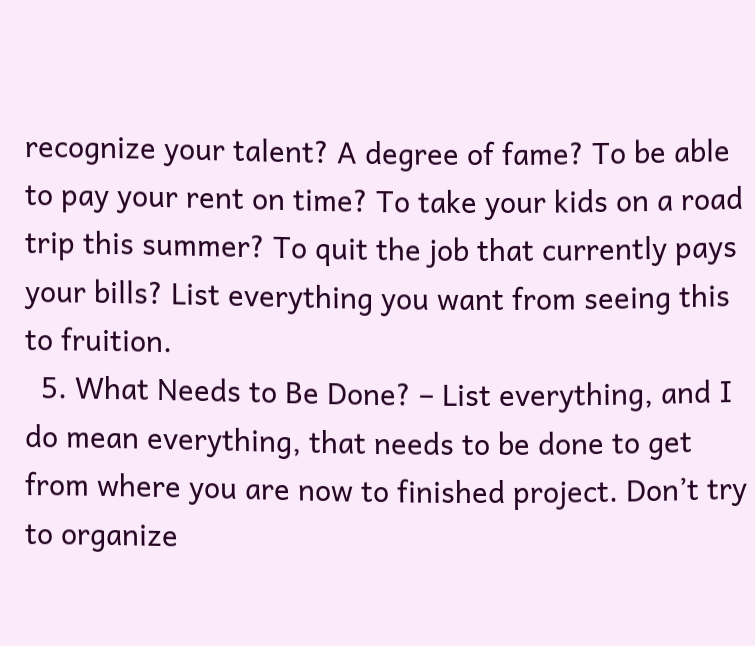recognize your talent? A degree of fame? To be able to pay your rent on time? To take your kids on a road trip this summer? To quit the job that currently pays your bills? List everything you want from seeing this to fruition.
  5. What Needs to Be Done? – List everything, and I do mean everything, that needs to be done to get from where you are now to finished project. Don’t try to organize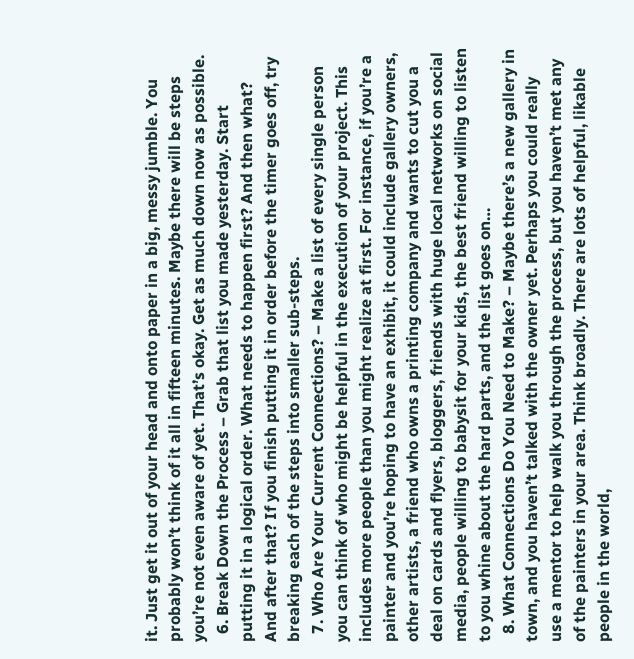it. Just get it out of your head and onto paper in a big, messy jumble. You probably won’t think of it all in fifteen minutes. Maybe there will be steps you’re not even aware of yet. That’s okay. Get as much down now as possible.
  6. Break Down the Process – Grab that list you made yesterday. Start putting it in a logical order. What needs to happen first? And then what? And after that? If you finish putting it in order before the timer goes off, try breaking each of the steps into smaller sub-steps.
  7. Who Are Your Current Connections? – Make a list of every single person you can think of who might be helpful in the execution of your project. This includes more people than you might realize at first. For instance, if you’re a painter and you’re hoping to have an exhibit, it could include gallery owners, other artists, a friend who owns a printing company and wants to cut you a deal on cards and flyers, bloggers, friends with huge local networks on social media, people willing to babysit for your kids, the best friend willing to listen to you whine about the hard parts, and the list goes on…
  8. What Connections Do You Need to Make? – Maybe there’s a new gallery in town, and you haven’t talked with the owner yet. Perhaps you could really use a mentor to help walk you through the process, but you haven’t met any of the painters in your area. Think broadly. There are lots of helpful, likable people in the world,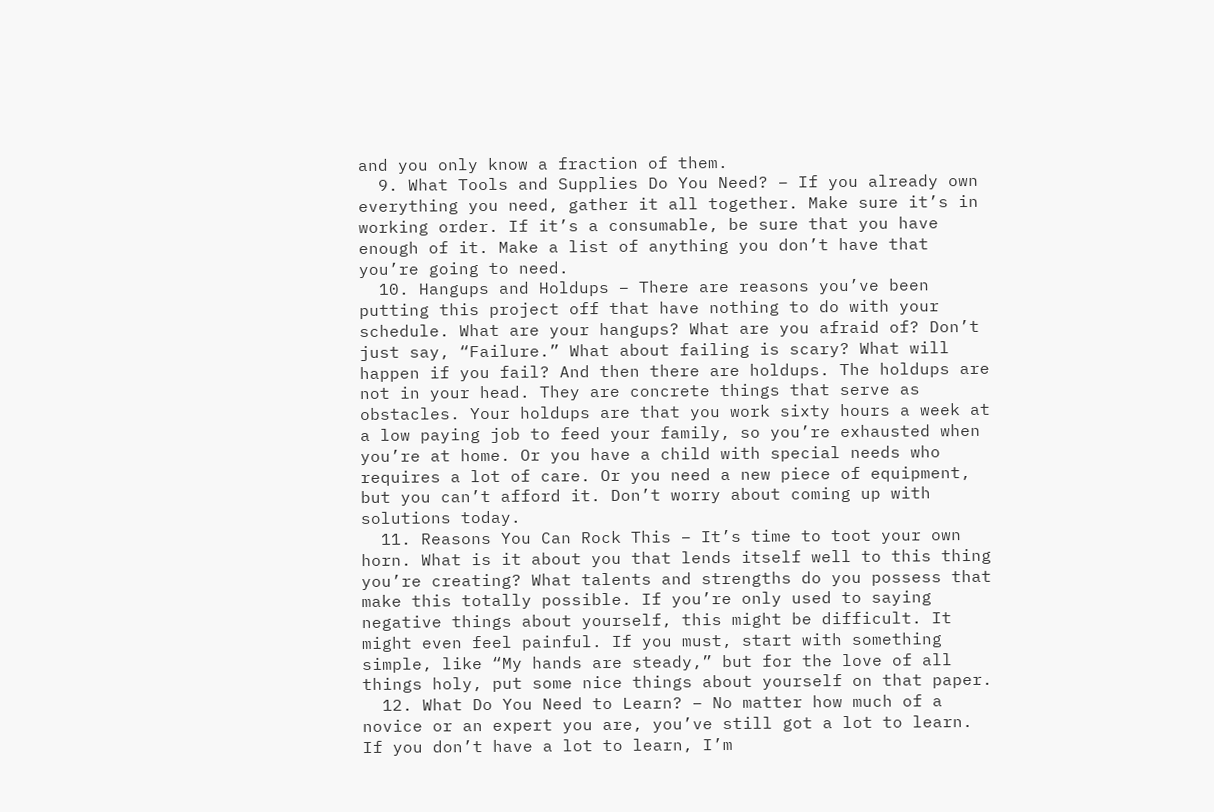and you only know a fraction of them.
  9. What Tools and Supplies Do You Need? – If you already own everything you need, gather it all together. Make sure it’s in working order. If it’s a consumable, be sure that you have enough of it. Make a list of anything you don’t have that you’re going to need.
  10. Hangups and Holdups – There are reasons you’ve been putting this project off that have nothing to do with your schedule. What are your hangups? What are you afraid of? Don’t just say, “Failure.” What about failing is scary? What will happen if you fail? And then there are holdups. The holdups are not in your head. They are concrete things that serve as obstacles. Your holdups are that you work sixty hours a week at a low paying job to feed your family, so you’re exhausted when you’re at home. Or you have a child with special needs who requires a lot of care. Or you need a new piece of equipment, but you can’t afford it. Don’t worry about coming up with solutions today.
  11. Reasons You Can Rock This – It’s time to toot your own horn. What is it about you that lends itself well to this thing you’re creating? What talents and strengths do you possess that make this totally possible. If you’re only used to saying negative things about yourself, this might be difficult. It might even feel painful. If you must, start with something simple, like “My hands are steady,” but for the love of all things holy, put some nice things about yourself on that paper.
  12. What Do You Need to Learn? – No matter how much of a novice or an expert you are, you’ve still got a lot to learn. If you don’t have a lot to learn, I’m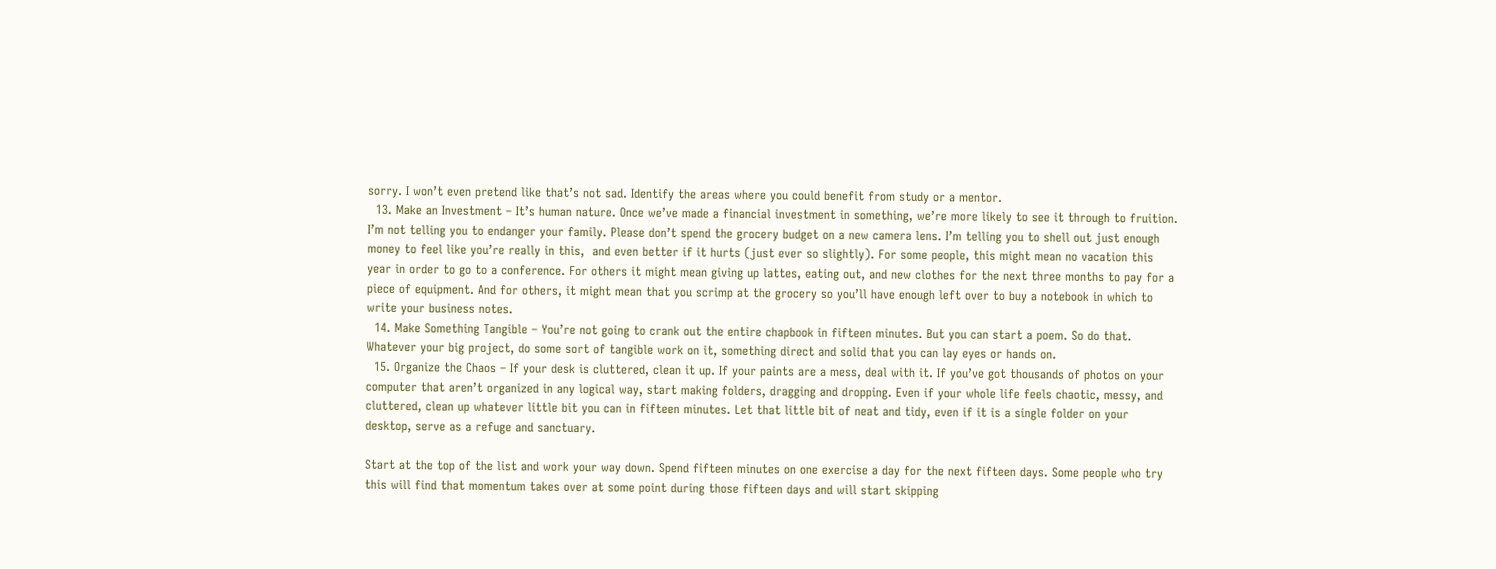sorry. I won’t even pretend like that’s not sad. Identify the areas where you could benefit from study or a mentor.
  13. Make an Investment – It’s human nature. Once we’ve made a financial investment in something, we’re more likely to see it through to fruition. I’m not telling you to endanger your family. Please don’t spend the grocery budget on a new camera lens. I’m telling you to shell out just enough money to feel like you’re really in this,  and even better if it hurts (just ever so slightly). For some people, this might mean no vacation this year in order to go to a conference. For others it might mean giving up lattes, eating out, and new clothes for the next three months to pay for a piece of equipment. And for others, it might mean that you scrimp at the grocery so you’ll have enough left over to buy a notebook in which to write your business notes.
  14. Make Something Tangible – You’re not going to crank out the entire chapbook in fifteen minutes. But you can start a poem. So do that. Whatever your big project, do some sort of tangible work on it, something direct and solid that you can lay eyes or hands on.
  15. Organize the Chaos – If your desk is cluttered, clean it up. If your paints are a mess, deal with it. If you’ve got thousands of photos on your computer that aren’t organized in any logical way, start making folders, dragging and dropping. Even if your whole life feels chaotic, messy, and cluttered, clean up whatever little bit you can in fifteen minutes. Let that little bit of neat and tidy, even if it is a single folder on your desktop, serve as a refuge and sanctuary.

Start at the top of the list and work your way down. Spend fifteen minutes on one exercise a day for the next fifteen days. Some people who try this will find that momentum takes over at some point during those fifteen days and will start skipping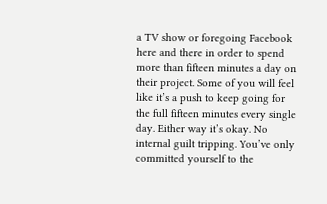a TV show or foregoing Facebook here and there in order to spend more than fifteen minutes a day on their project. Some of you will feel like it’s a push to keep going for the full fifteen minutes every single day. Either way it’s okay. No internal guilt tripping. You’ve only committed yourself to the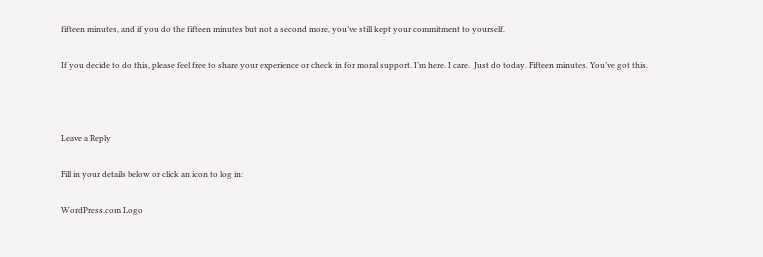fifteen minutes, and if you do the fifteen minutes but not a second more, you’ve still kept your commitment to yourself.

If you decide to do this, please feel free to share your experience or check in for moral support. I’m here. I care.  Just do today. Fifteen minutes. You’ve got this.



Leave a Reply

Fill in your details below or click an icon to log in:

WordPress.com Logo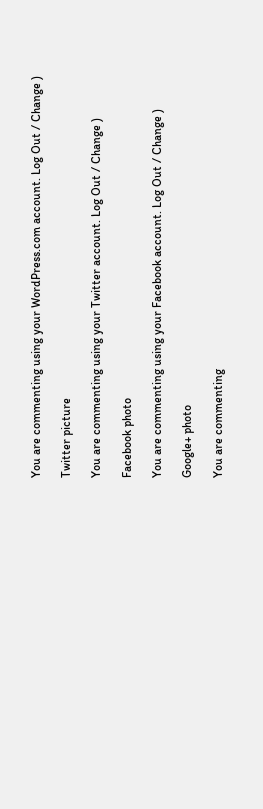You are commenting using your WordPress.com account. Log Out / Change )

Twitter picture

You are commenting using your Twitter account. Log Out / Change )

Facebook photo

You are commenting using your Facebook account. Log Out / Change )

Google+ photo

You are commenting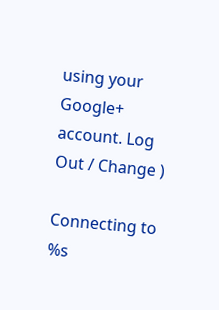using your Google+ account. Log Out / Change )

Connecting to %s